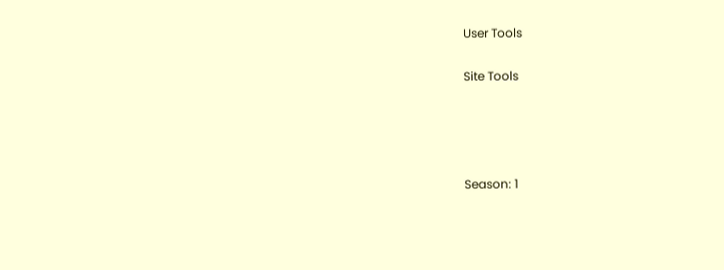User Tools

Site Tools




Season: 1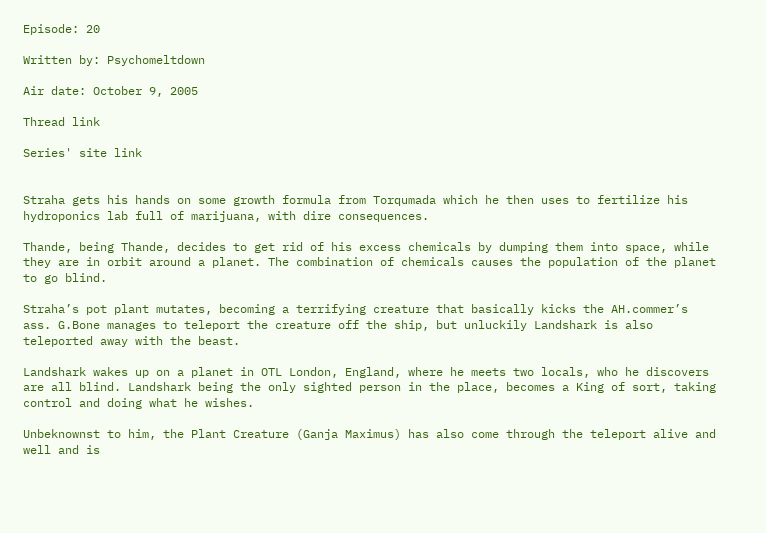Episode: 20

Written by: Psychomeltdown

Air date: October 9, 2005

Thread link

Series' site link


Straha gets his hands on some growth formula from Torqumada which he then uses to fertilize his hydroponics lab full of marijuana, with dire consequences.

Thande, being Thande, decides to get rid of his excess chemicals by dumping them into space, while they are in orbit around a planet. The combination of chemicals causes the population of the planet to go blind.

Straha’s pot plant mutates, becoming a terrifying creature that basically kicks the AH.commer’s ass. G.Bone manages to teleport the creature off the ship, but unluckily Landshark is also teleported away with the beast.

Landshark wakes up on a planet in OTL London, England, where he meets two locals, who he discovers are all blind. Landshark being the only sighted person in the place, becomes a King of sort, taking control and doing what he wishes.

Unbeknownst to him, the Plant Creature (Ganja Maximus) has also come through the teleport alive and well and is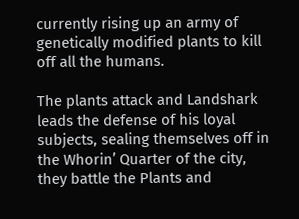currently rising up an army of genetically modified plants to kill off all the humans.

The plants attack and Landshark leads the defense of his loyal subjects, sealing themselves off in the Whorin’ Quarter of the city, they battle the Plants and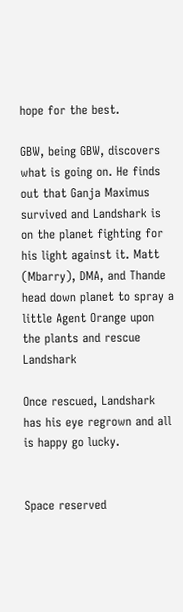hope for the best.

GBW, being GBW, discovers what is going on. He finds out that Ganja Maximus survived and Landshark is on the planet fighting for his light against it. Matt (Mbarry), DMA, and Thande head down planet to spray a little Agent Orange upon the plants and rescue Landshark

Once rescued, Landshark has his eye regrown and all is happy go lucky.


Space reserved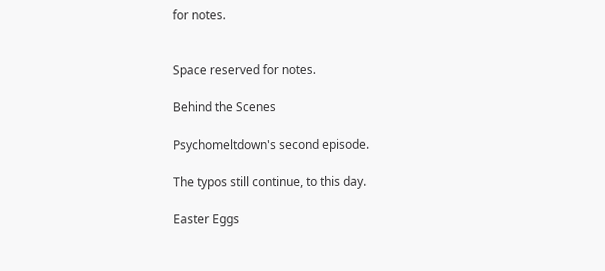for notes.


Space reserved for notes.

Behind the Scenes

Psychomeltdown's second episode.

The typos still continue, to this day.

Easter Eggs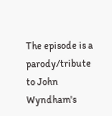The episode is a parody/tribute to John Wyndham's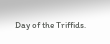Day of the Triffids.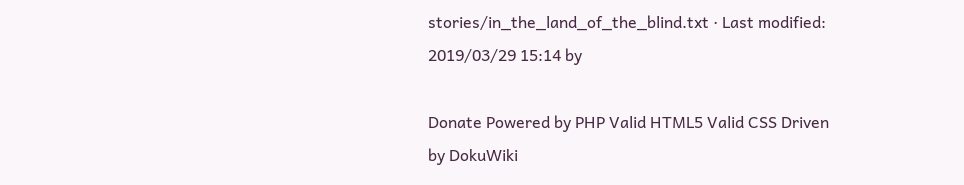stories/in_the_land_of_the_blind.txt · Last modified: 2019/03/29 15:14 by

Donate Powered by PHP Valid HTML5 Valid CSS Driven by DokuWiki